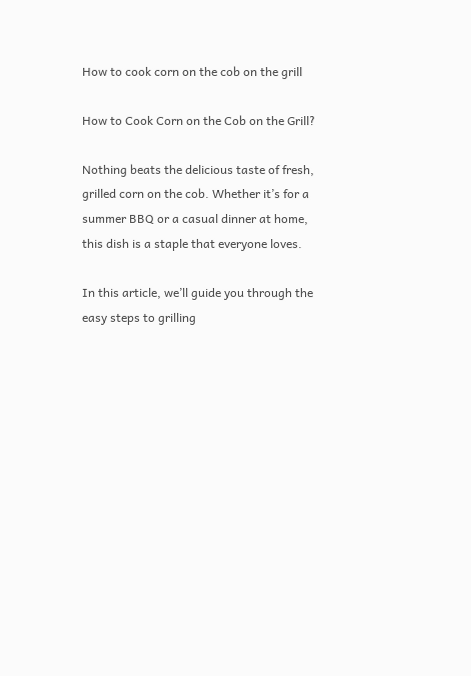How to cook corn on the cob on the grill

How to Cook Corn on the Cob on the Grill?

Nothing beats the delicious taste of fresh, grilled corn on the cob. Whether it’s for a summer BBQ or a casual dinner at home, this dish is a staple that everyone loves.

In this article, we’ll guide you through the easy steps to grilling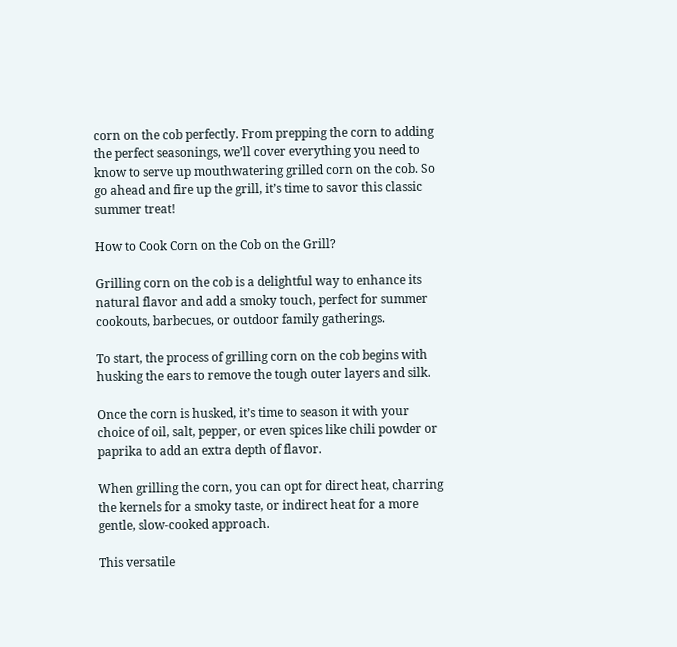corn on the cob perfectly. From prepping the corn to adding the perfect seasonings, we’ll cover everything you need to know to serve up mouthwatering grilled corn on the cob. So go ahead and fire up the grill, it’s time to savor this classic summer treat!

How to Cook Corn on the Cob on the Grill?

Grilling corn on the cob is a delightful way to enhance its natural flavor and add a smoky touch, perfect for summer cookouts, barbecues, or outdoor family gatherings.

To start, the process of grilling corn on the cob begins with husking the ears to remove the tough outer layers and silk.

Once the corn is husked, it’s time to season it with your choice of oil, salt, pepper, or even spices like chili powder or paprika to add an extra depth of flavor.

When grilling the corn, you can opt for direct heat, charring the kernels for a smoky taste, or indirect heat for a more gentle, slow-cooked approach.

This versatile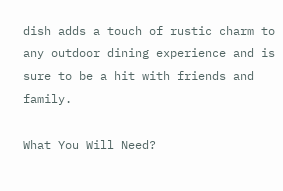dish adds a touch of rustic charm to any outdoor dining experience and is sure to be a hit with friends and family.

What You Will Need?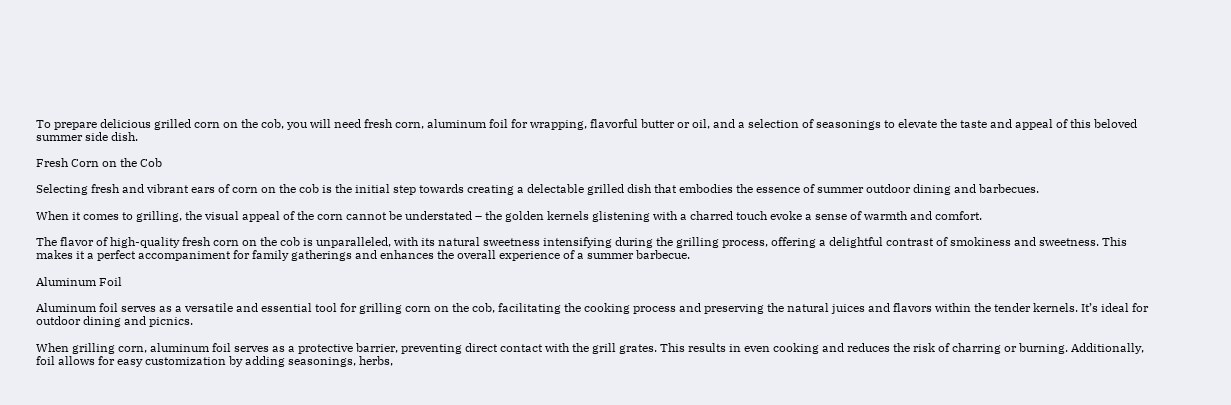To prepare delicious grilled corn on the cob, you will need fresh corn, aluminum foil for wrapping, flavorful butter or oil, and a selection of seasonings to elevate the taste and appeal of this beloved summer side dish.

Fresh Corn on the Cob

Selecting fresh and vibrant ears of corn on the cob is the initial step towards creating a delectable grilled dish that embodies the essence of summer outdoor dining and barbecues.

When it comes to grilling, the visual appeal of the corn cannot be understated – the golden kernels glistening with a charred touch evoke a sense of warmth and comfort.

The flavor of high-quality fresh corn on the cob is unparalleled, with its natural sweetness intensifying during the grilling process, offering a delightful contrast of smokiness and sweetness. This makes it a perfect accompaniment for family gatherings and enhances the overall experience of a summer barbecue.

Aluminum Foil

Aluminum foil serves as a versatile and essential tool for grilling corn on the cob, facilitating the cooking process and preserving the natural juices and flavors within the tender kernels. It’s ideal for outdoor dining and picnics.

When grilling corn, aluminum foil serves as a protective barrier, preventing direct contact with the grill grates. This results in even cooking and reduces the risk of charring or burning. Additionally, foil allows for easy customization by adding seasonings, herbs,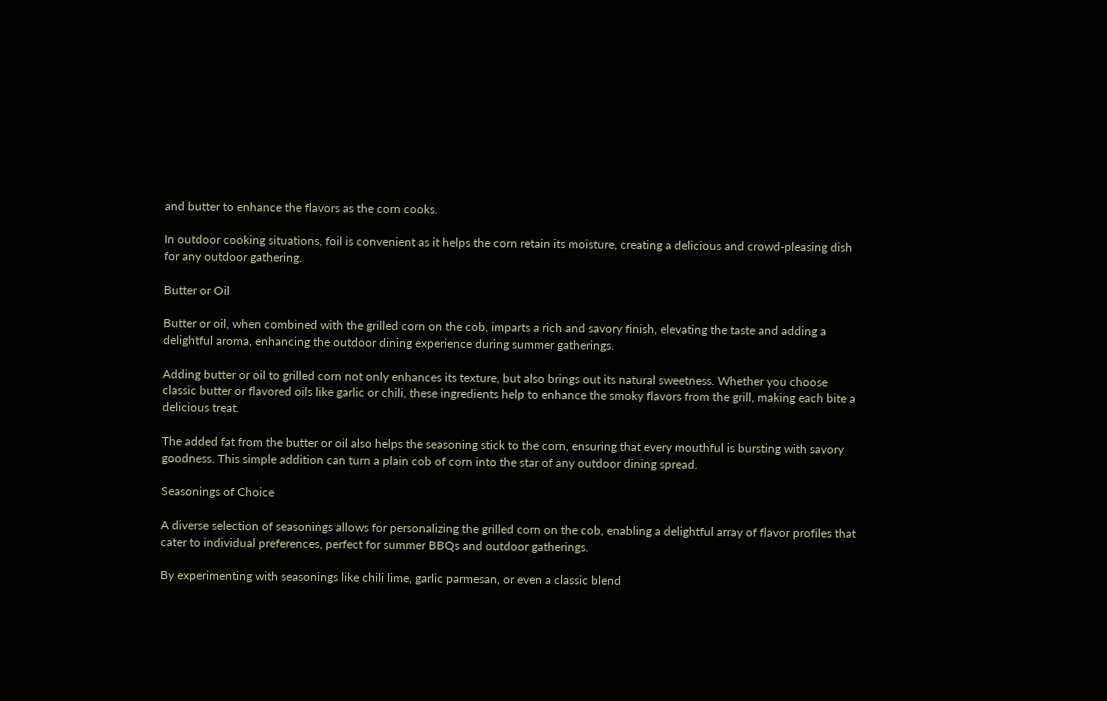and butter to enhance the flavors as the corn cooks.

In outdoor cooking situations, foil is convenient as it helps the corn retain its moisture, creating a delicious and crowd-pleasing dish for any outdoor gathering.

Butter or Oil

Butter or oil, when combined with the grilled corn on the cob, imparts a rich and savory finish, elevating the taste and adding a delightful aroma, enhancing the outdoor dining experience during summer gatherings.

Adding butter or oil to grilled corn not only enhances its texture, but also brings out its natural sweetness. Whether you choose classic butter or flavored oils like garlic or chili, these ingredients help to enhance the smoky flavors from the grill, making each bite a delicious treat.

The added fat from the butter or oil also helps the seasoning stick to the corn, ensuring that every mouthful is bursting with savory goodness. This simple addition can turn a plain cob of corn into the star of any outdoor dining spread.

Seasonings of Choice

A diverse selection of seasonings allows for personalizing the grilled corn on the cob, enabling a delightful array of flavor profiles that cater to individual preferences, perfect for summer BBQs and outdoor gatherings.

By experimenting with seasonings like chili lime, garlic parmesan, or even a classic blend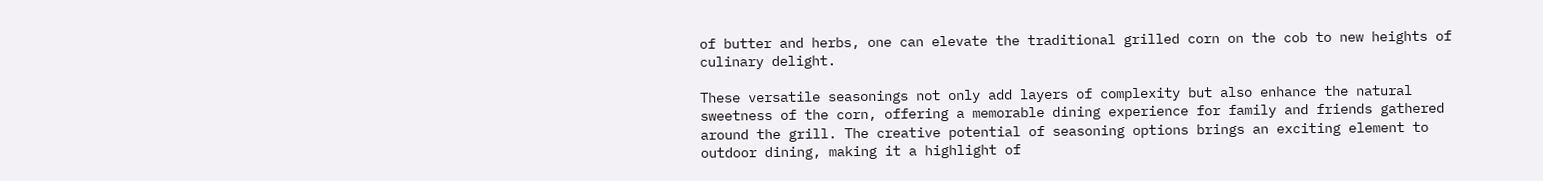of butter and herbs, one can elevate the traditional grilled corn on the cob to new heights of culinary delight.

These versatile seasonings not only add layers of complexity but also enhance the natural sweetness of the corn, offering a memorable dining experience for family and friends gathered around the grill. The creative potential of seasoning options brings an exciting element to outdoor dining, making it a highlight of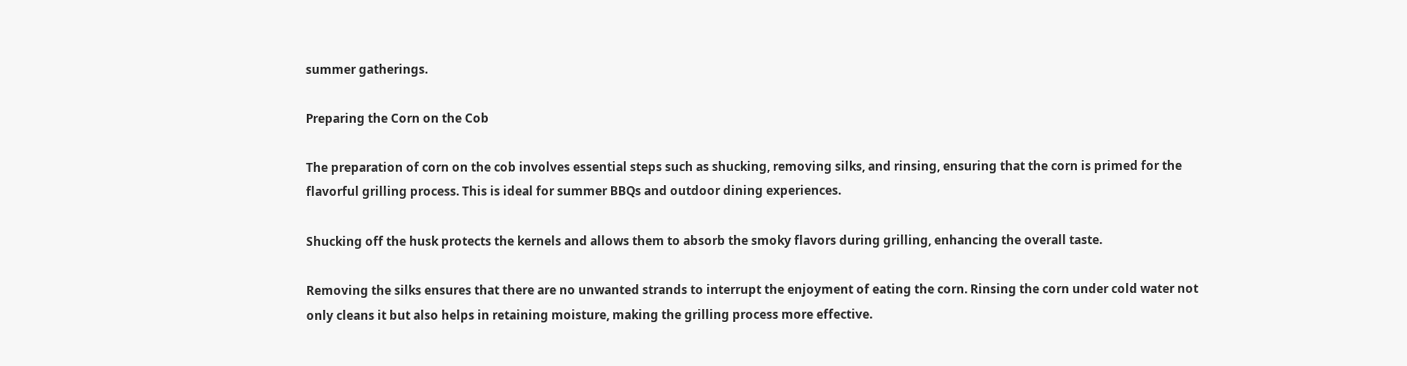summer gatherings.

Preparing the Corn on the Cob

The preparation of corn on the cob involves essential steps such as shucking, removing silks, and rinsing, ensuring that the corn is primed for the flavorful grilling process. This is ideal for summer BBQs and outdoor dining experiences.

Shucking off the husk protects the kernels and allows them to absorb the smoky flavors during grilling, enhancing the overall taste.

Removing the silks ensures that there are no unwanted strands to interrupt the enjoyment of eating the corn. Rinsing the corn under cold water not only cleans it but also helps in retaining moisture, making the grilling process more effective.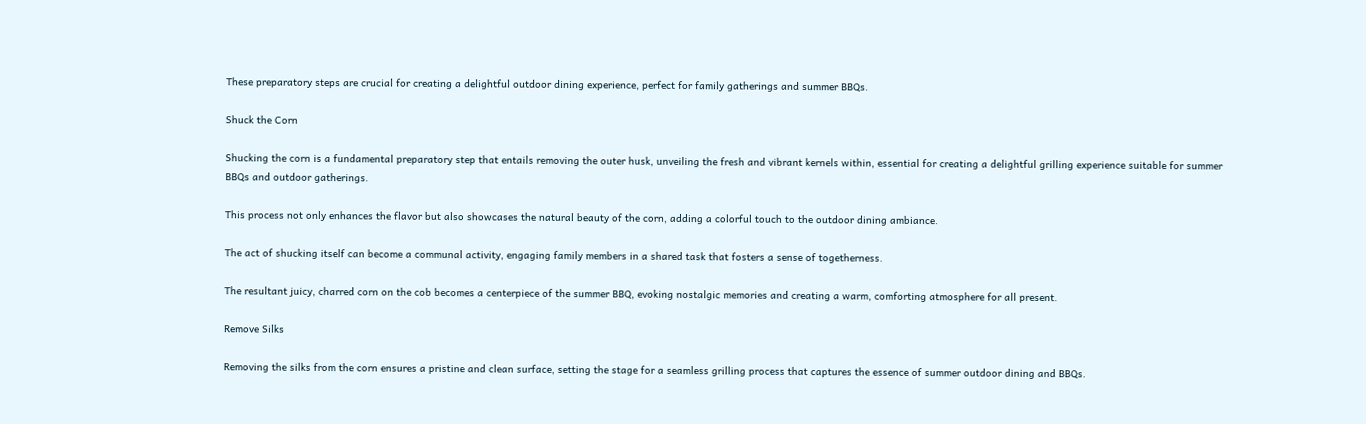These preparatory steps are crucial for creating a delightful outdoor dining experience, perfect for family gatherings and summer BBQs.

Shuck the Corn

Shucking the corn is a fundamental preparatory step that entails removing the outer husk, unveiling the fresh and vibrant kernels within, essential for creating a delightful grilling experience suitable for summer BBQs and outdoor gatherings.

This process not only enhances the flavor but also showcases the natural beauty of the corn, adding a colorful touch to the outdoor dining ambiance.

The act of shucking itself can become a communal activity, engaging family members in a shared task that fosters a sense of togetherness.

The resultant juicy, charred corn on the cob becomes a centerpiece of the summer BBQ, evoking nostalgic memories and creating a warm, comforting atmosphere for all present.

Remove Silks

Removing the silks from the corn ensures a pristine and clean surface, setting the stage for a seamless grilling process that captures the essence of summer outdoor dining and BBQs.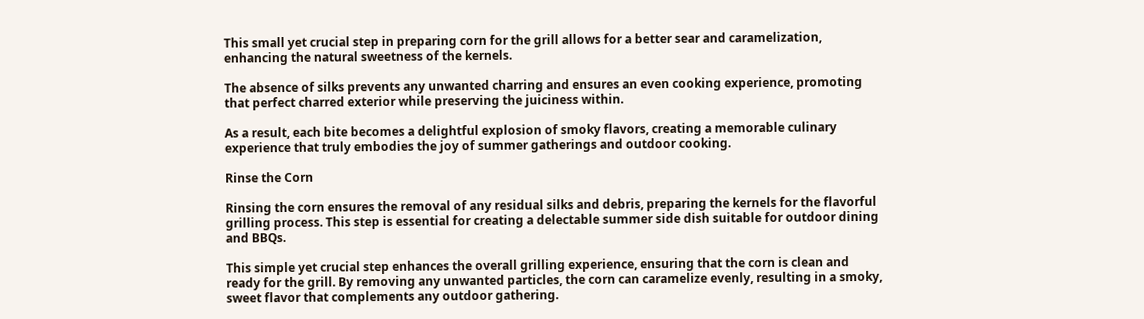This small yet crucial step in preparing corn for the grill allows for a better sear and caramelization, enhancing the natural sweetness of the kernels.

The absence of silks prevents any unwanted charring and ensures an even cooking experience, promoting that perfect charred exterior while preserving the juiciness within.

As a result, each bite becomes a delightful explosion of smoky flavors, creating a memorable culinary experience that truly embodies the joy of summer gatherings and outdoor cooking.

Rinse the Corn

Rinsing the corn ensures the removal of any residual silks and debris, preparing the kernels for the flavorful grilling process. This step is essential for creating a delectable summer side dish suitable for outdoor dining and BBQs.

This simple yet crucial step enhances the overall grilling experience, ensuring that the corn is clean and ready for the grill. By removing any unwanted particles, the corn can caramelize evenly, resulting in a smoky, sweet flavor that complements any outdoor gathering.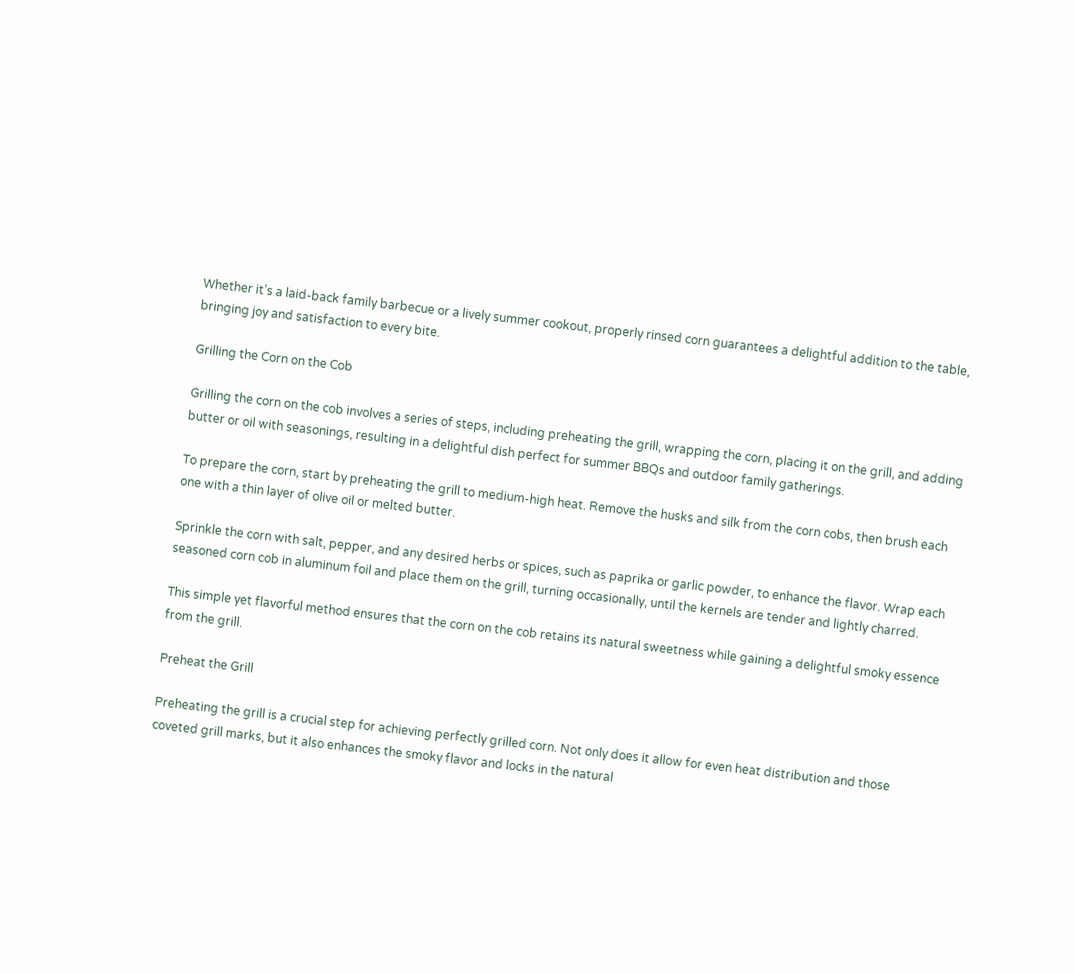Whether it’s a laid-back family barbecue or a lively summer cookout, properly rinsed corn guarantees a delightful addition to the table, bringing joy and satisfaction to every bite.

Grilling the Corn on the Cob

Grilling the corn on the cob involves a series of steps, including preheating the grill, wrapping the corn, placing it on the grill, and adding butter or oil with seasonings, resulting in a delightful dish perfect for summer BBQs and outdoor family gatherings.

To prepare the corn, start by preheating the grill to medium-high heat. Remove the husks and silk from the corn cobs, then brush each one with a thin layer of olive oil or melted butter.

Sprinkle the corn with salt, pepper, and any desired herbs or spices, such as paprika or garlic powder, to enhance the flavor. Wrap each seasoned corn cob in aluminum foil and place them on the grill, turning occasionally, until the kernels are tender and lightly charred.

This simple yet flavorful method ensures that the corn on the cob retains its natural sweetness while gaining a delightful smoky essence from the grill.

Preheat the Grill

Preheating the grill is a crucial step for achieving perfectly grilled corn. Not only does it allow for even heat distribution and those coveted grill marks, but it also enhances the smoky flavor and locks in the natural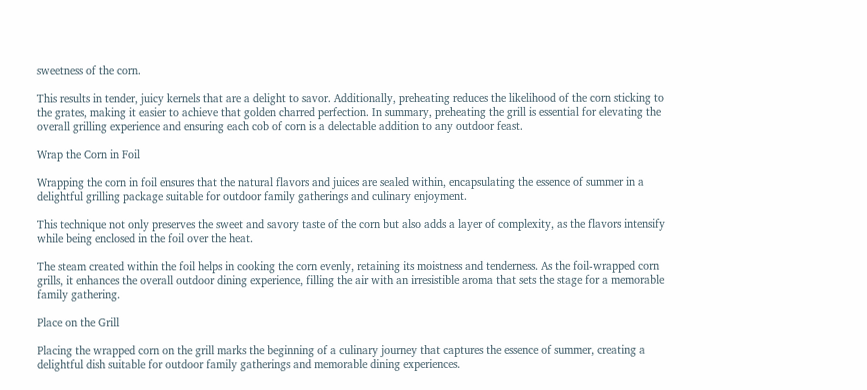sweetness of the corn.

This results in tender, juicy kernels that are a delight to savor. Additionally, preheating reduces the likelihood of the corn sticking to the grates, making it easier to achieve that golden charred perfection. In summary, preheating the grill is essential for elevating the overall grilling experience and ensuring each cob of corn is a delectable addition to any outdoor feast.

Wrap the Corn in Foil

Wrapping the corn in foil ensures that the natural flavors and juices are sealed within, encapsulating the essence of summer in a delightful grilling package suitable for outdoor family gatherings and culinary enjoyment.

This technique not only preserves the sweet and savory taste of the corn but also adds a layer of complexity, as the flavors intensify while being enclosed in the foil over the heat.

The steam created within the foil helps in cooking the corn evenly, retaining its moistness and tenderness. As the foil-wrapped corn grills, it enhances the overall outdoor dining experience, filling the air with an irresistible aroma that sets the stage for a memorable family gathering.

Place on the Grill

Placing the wrapped corn on the grill marks the beginning of a culinary journey that captures the essence of summer, creating a delightful dish suitable for outdoor family gatherings and memorable dining experiences.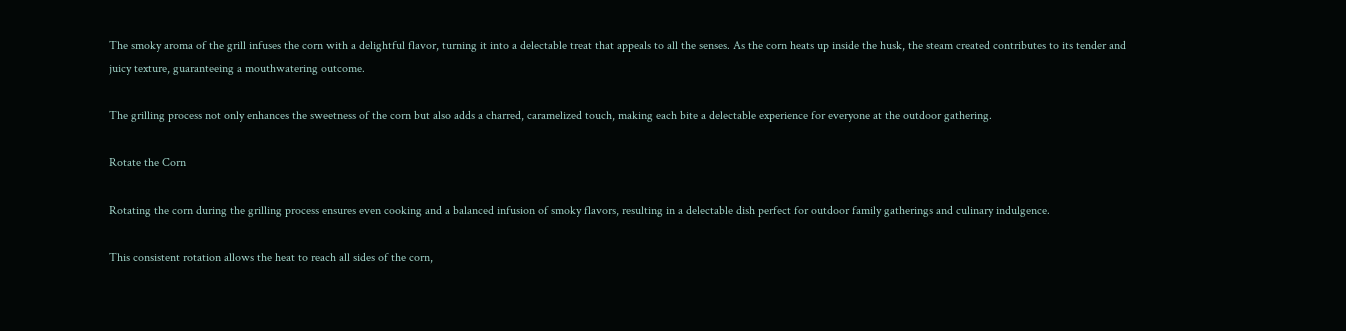The smoky aroma of the grill infuses the corn with a delightful flavor, turning it into a delectable treat that appeals to all the senses. As the corn heats up inside the husk, the steam created contributes to its tender and juicy texture, guaranteeing a mouthwatering outcome.

The grilling process not only enhances the sweetness of the corn but also adds a charred, caramelized touch, making each bite a delectable experience for everyone at the outdoor gathering.

Rotate the Corn

Rotating the corn during the grilling process ensures even cooking and a balanced infusion of smoky flavors, resulting in a delectable dish perfect for outdoor family gatherings and culinary indulgence.

This consistent rotation allows the heat to reach all sides of the corn,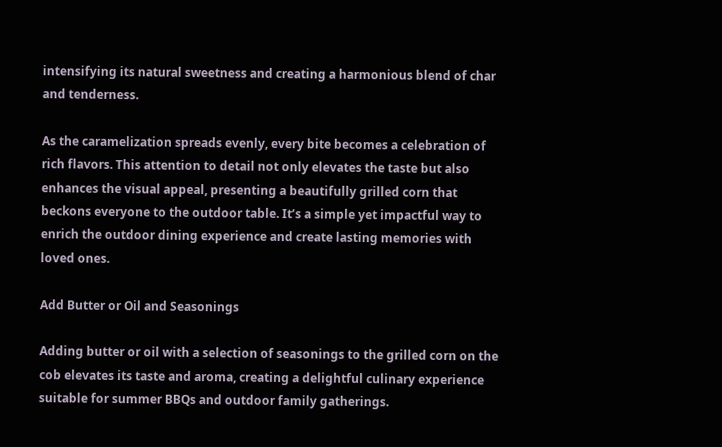intensifying its natural sweetness and creating a harmonious blend of char and tenderness.

As the caramelization spreads evenly, every bite becomes a celebration of rich flavors. This attention to detail not only elevates the taste but also enhances the visual appeal, presenting a beautifully grilled corn that beckons everyone to the outdoor table. It’s a simple yet impactful way to enrich the outdoor dining experience and create lasting memories with loved ones.

Add Butter or Oil and Seasonings

Adding butter or oil with a selection of seasonings to the grilled corn on the cob elevates its taste and aroma, creating a delightful culinary experience suitable for summer BBQs and outdoor family gatherings.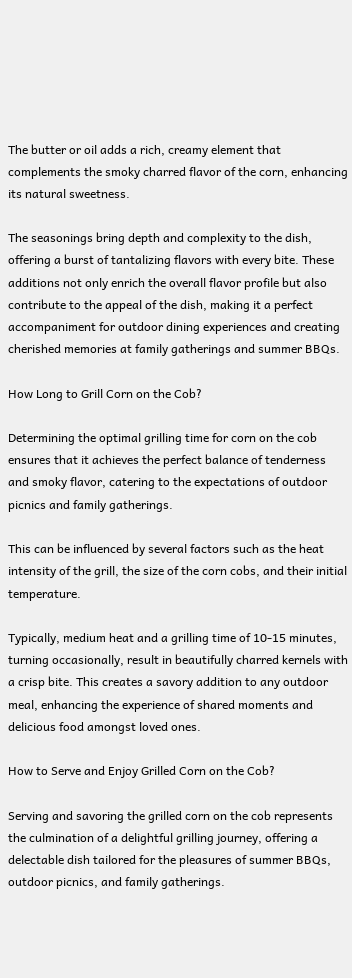The butter or oil adds a rich, creamy element that complements the smoky charred flavor of the corn, enhancing its natural sweetness.

The seasonings bring depth and complexity to the dish, offering a burst of tantalizing flavors with every bite. These additions not only enrich the overall flavor profile but also contribute to the appeal of the dish, making it a perfect accompaniment for outdoor dining experiences and creating cherished memories at family gatherings and summer BBQs.

How Long to Grill Corn on the Cob?

Determining the optimal grilling time for corn on the cob ensures that it achieves the perfect balance of tenderness and smoky flavor, catering to the expectations of outdoor picnics and family gatherings.

This can be influenced by several factors such as the heat intensity of the grill, the size of the corn cobs, and their initial temperature.

Typically, medium heat and a grilling time of 10-15 minutes, turning occasionally, result in beautifully charred kernels with a crisp bite. This creates a savory addition to any outdoor meal, enhancing the experience of shared moments and delicious food amongst loved ones.

How to Serve and Enjoy Grilled Corn on the Cob?

Serving and savoring the grilled corn on the cob represents the culmination of a delightful grilling journey, offering a delectable dish tailored for the pleasures of summer BBQs, outdoor picnics, and family gatherings.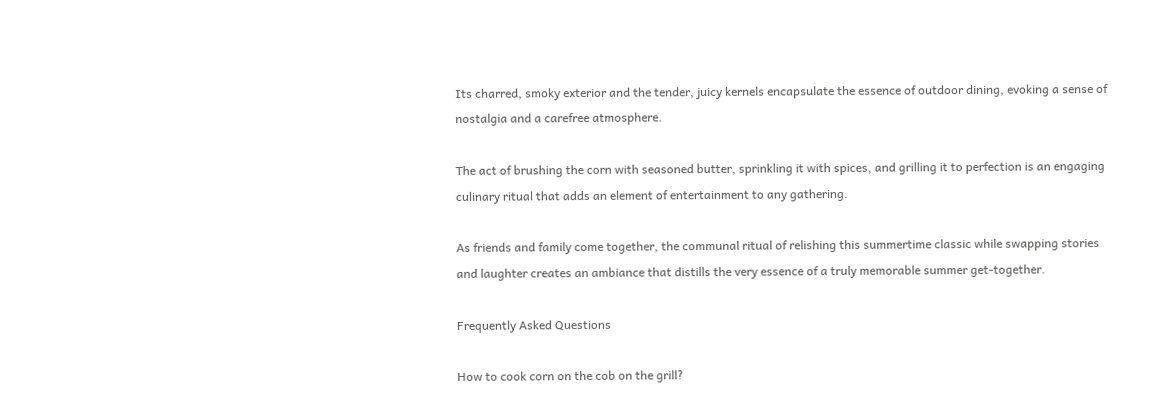Its charred, smoky exterior and the tender, juicy kernels encapsulate the essence of outdoor dining, evoking a sense of nostalgia and a carefree atmosphere.

The act of brushing the corn with seasoned butter, sprinkling it with spices, and grilling it to perfection is an engaging culinary ritual that adds an element of entertainment to any gathering.

As friends and family come together, the communal ritual of relishing this summertime classic while swapping stories and laughter creates an ambiance that distills the very essence of a truly memorable summer get-together.

Frequently Asked Questions

How to cook corn on the cob on the grill?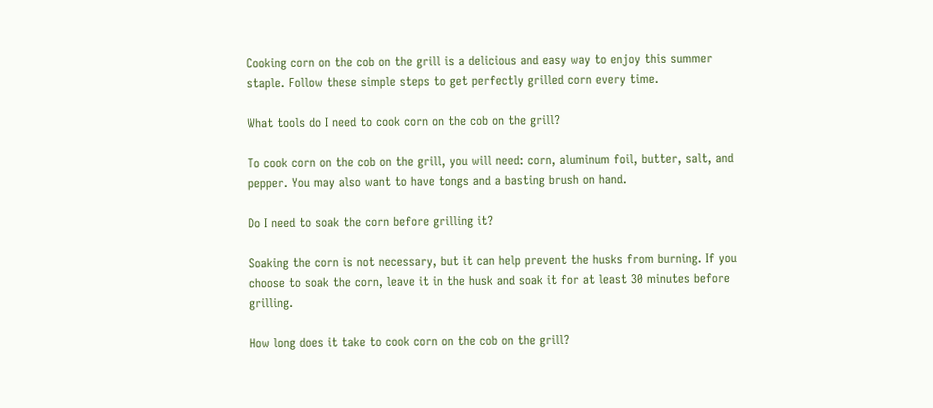Cooking corn on the cob on the grill is a delicious and easy way to enjoy this summer staple. Follow these simple steps to get perfectly grilled corn every time.

What tools do I need to cook corn on the cob on the grill?

To cook corn on the cob on the grill, you will need: corn, aluminum foil, butter, salt, and pepper. You may also want to have tongs and a basting brush on hand.

Do I need to soak the corn before grilling it?

Soaking the corn is not necessary, but it can help prevent the husks from burning. If you choose to soak the corn, leave it in the husk and soak it for at least 30 minutes before grilling.

How long does it take to cook corn on the cob on the grill?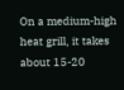On a medium-high heat grill, it takes about 15-20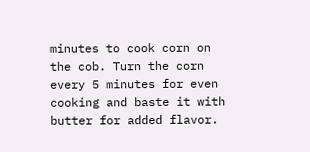minutes to cook corn on the cob. Turn the corn every 5 minutes for even cooking and baste it with butter for added flavor.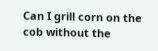Can I grill corn on the cob without the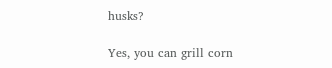husks?

Yes, you can grill corn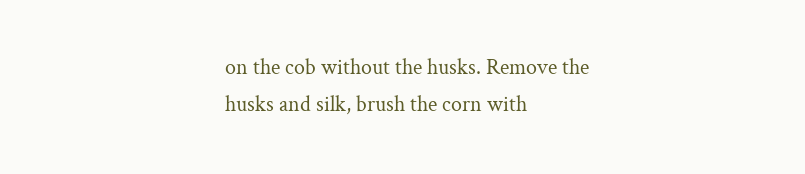on the cob without the husks. Remove the husks and silk, brush the corn with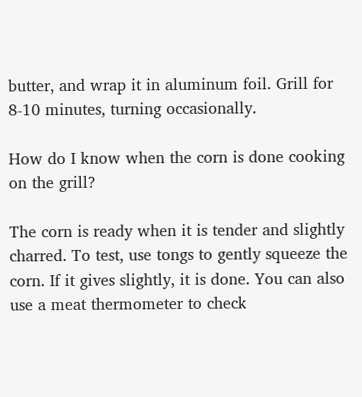butter, and wrap it in aluminum foil. Grill for 8-10 minutes, turning occasionally.

How do I know when the corn is done cooking on the grill?

The corn is ready when it is tender and slightly charred. To test, use tongs to gently squeeze the corn. If it gives slightly, it is done. You can also use a meat thermometer to check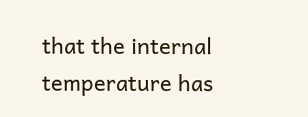that the internal temperature has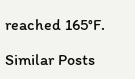reached 165°F.

Similar Posts